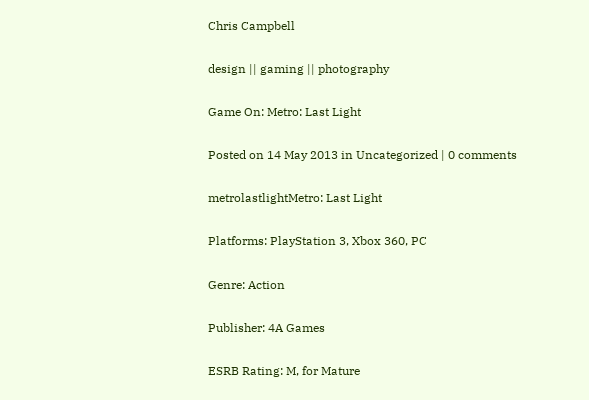Chris Campbell

design || gaming || photography

Game On: Metro: Last Light

Posted on 14 May 2013 in Uncategorized | 0 comments

metrolastlightMetro: Last Light

Platforms: PlayStation 3, Xbox 360, PC

Genre: Action

Publisher: 4A Games

ESRB Rating: M, for Mature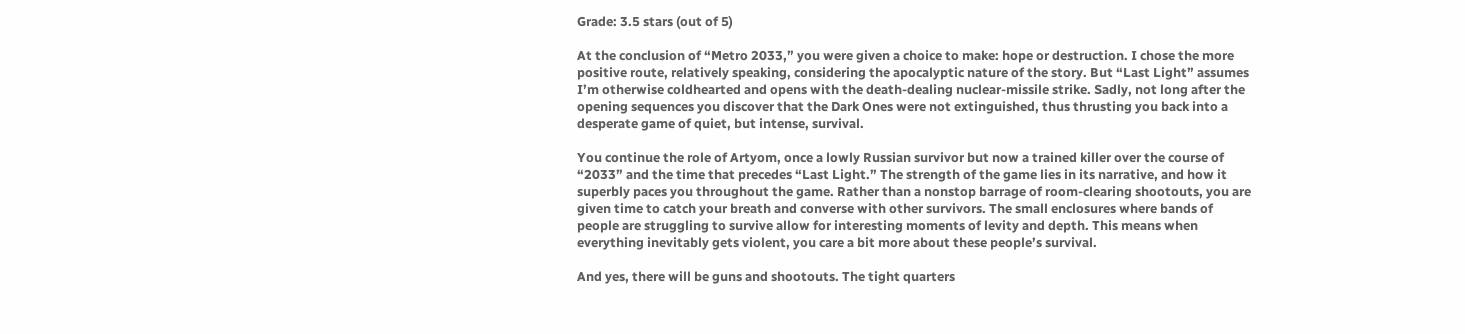Grade: 3.5 stars (out of 5)

At the conclusion of “Metro 2033,” you were given a choice to make: hope or destruction. I chose the more positive route, relatively speaking, considering the apocalyptic nature of the story. But “Last Light” assumes I’m otherwise coldhearted and opens with the death-dealing nuclear-missile strike. Sadly, not long after the opening sequences you discover that the Dark Ones were not extinguished, thus thrusting you back into a desperate game of quiet, but intense, survival.

You continue the role of Artyom, once a lowly Russian survivor but now a trained killer over the course of “2033” and the time that precedes “Last Light.” The strength of the game lies in its narrative, and how it superbly paces you throughout the game. Rather than a nonstop barrage of room-clearing shootouts, you are given time to catch your breath and converse with other survivors. The small enclosures where bands of people are struggling to survive allow for interesting moments of levity and depth. This means when everything inevitably gets violent, you care a bit more about these people’s survival.

And yes, there will be guns and shootouts. The tight quarters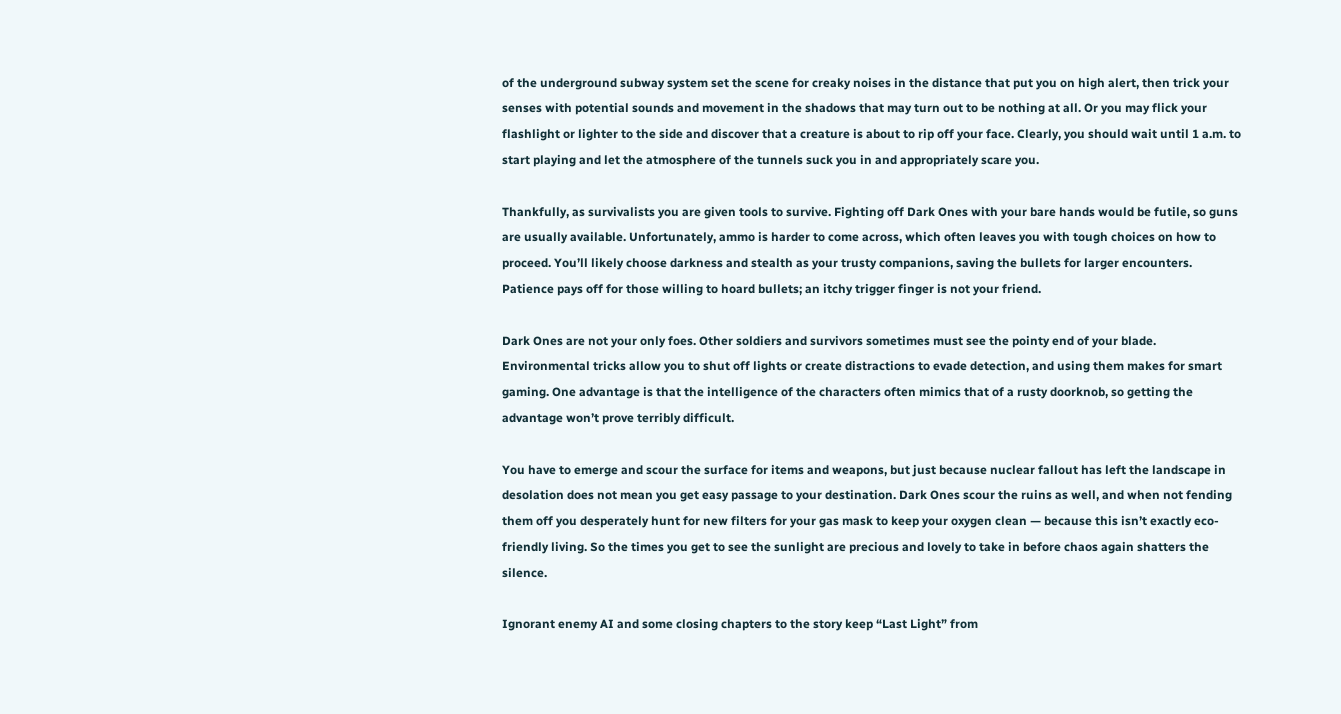of the underground subway system set the scene for creaky noises in the distance that put you on high alert, then trick your senses with potential sounds and movement in the shadows that may turn out to be nothing at all. Or you may flick your flashlight or lighter to the side and discover that a creature is about to rip off your face. Clearly, you should wait until 1 a.m. to start playing and let the atmosphere of the tunnels suck you in and appropriately scare you.

Thankfully, as survivalists you are given tools to survive. Fighting off Dark Ones with your bare hands would be futile, so guns are usually available. Unfortunately, ammo is harder to come across, which often leaves you with tough choices on how to proceed. You’ll likely choose darkness and stealth as your trusty companions, saving the bullets for larger encounters. Patience pays off for those willing to hoard bullets; an itchy trigger finger is not your friend.

Dark Ones are not your only foes. Other soldiers and survivors sometimes must see the pointy end of your blade. Environmental tricks allow you to shut off lights or create distractions to evade detection, and using them makes for smart gaming. One advantage is that the intelligence of the characters often mimics that of a rusty doorknob, so getting the advantage won’t prove terribly difficult.

You have to emerge and scour the surface for items and weapons, but just because nuclear fallout has left the landscape in desolation does not mean you get easy passage to your destination. Dark Ones scour the ruins as well, and when not fending them off you desperately hunt for new filters for your gas mask to keep your oxygen clean — because this isn’t exactly eco-friendly living. So the times you get to see the sunlight are precious and lovely to take in before chaos again shatters the silence.

Ignorant enemy AI and some closing chapters to the story keep “Last Light” from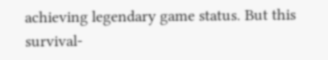achieving legendary game status. But this survival-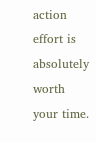action effort is absolutely worth your time.